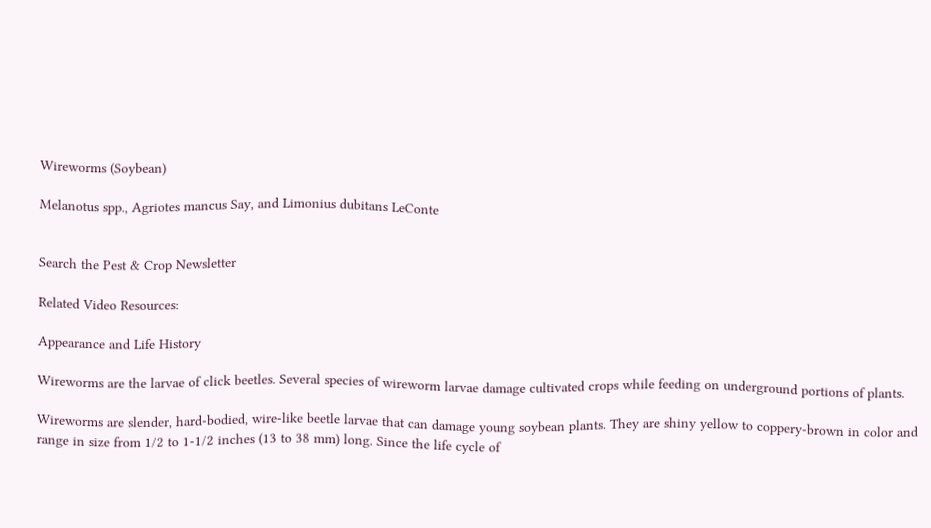Wireworms (Soybean)

Melanotus spp., Agriotes mancus Say, and Limonius dubitans LeConte


Search the Pest & Crop Newsletter

Related Video Resources:

Appearance and Life History

Wireworms are the larvae of click beetles. Several species of wireworm larvae damage cultivated crops while feeding on underground portions of plants.

Wireworms are slender, hard-bodied, wire-like beetle larvae that can damage young soybean plants. They are shiny yellow to coppery-brown in color and range in size from 1/2 to 1-1/2 inches (13 to 38 mm) long. Since the life cycle of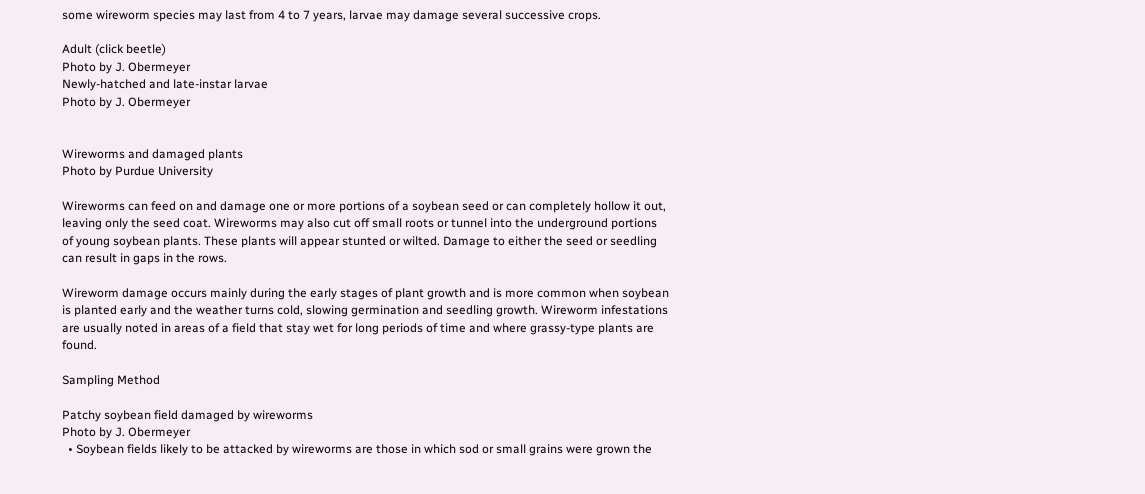some wireworm species may last from 4 to 7 years, larvae may damage several successive crops.

Adult (click beetle)
Photo by J. Obermeyer
Newly-hatched and late-instar larvae
Photo by J. Obermeyer


Wireworms and damaged plants
Photo by Purdue University

Wireworms can feed on and damage one or more portions of a soybean seed or can completely hollow it out, leaving only the seed coat. Wireworms may also cut off small roots or tunnel into the underground portions of young soybean plants. These plants will appear stunted or wilted. Damage to either the seed or seedling can result in gaps in the rows.

Wireworm damage occurs mainly during the early stages of plant growth and is more common when soybean is planted early and the weather turns cold, slowing germination and seedling growth. Wireworm infestations are usually noted in areas of a field that stay wet for long periods of time and where grassy-type plants are found.

Sampling Method

Patchy soybean field damaged by wireworms
Photo by J. Obermeyer
  • Soybean fields likely to be attacked by wireworms are those in which sod or small grains were grown the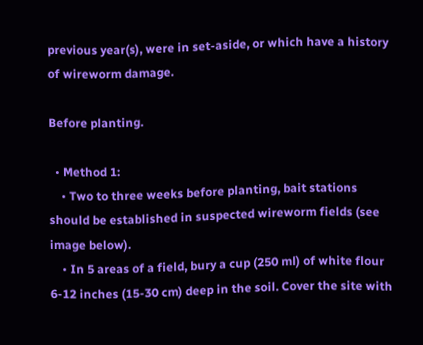previous year(s), were in set-aside, or which have a history of wireworm damage.

Before planting.

  • Method 1:
    • Two to three weeks before planting, bait stations should be established in suspected wireworm fields (see image below).
    • In 5 areas of a field, bury a cup (250 ml) of white flour 6-12 inches (15-30 cm) deep in the soil. Cover the site with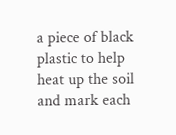a piece of black plastic to help heat up the soil and mark each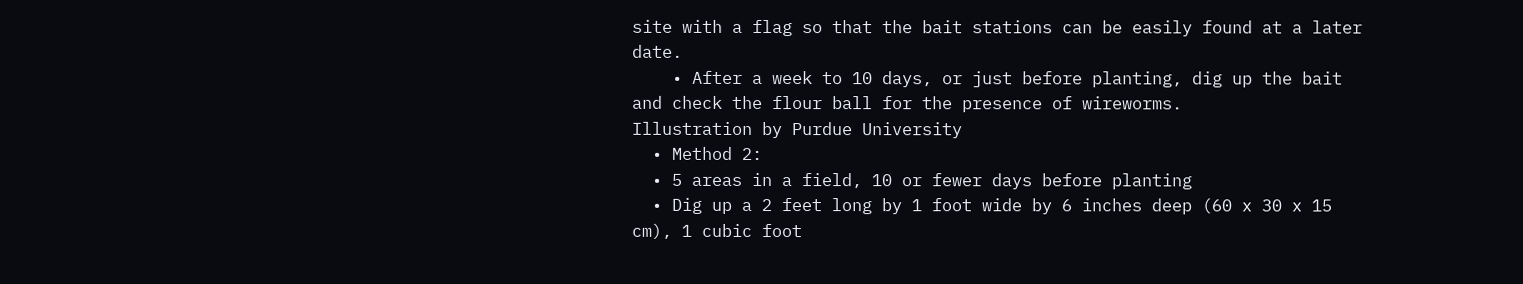site with a flag so that the bait stations can be easily found at a later date.
    • After a week to 10 days, or just before planting, dig up the bait and check the flour ball for the presence of wireworms.
Illustration by Purdue University
  • Method 2:
  • 5 areas in a field, 10 or fewer days before planting
  • Dig up a 2 feet long by 1 foot wide by 6 inches deep (60 x 30 x 15 cm), 1 cubic foot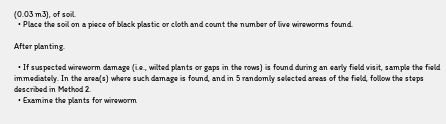(0.03 m3), of soil.
  • Place the soil on a piece of black plastic or cloth and count the number of live wireworms found.

After planting.

  • If suspected wireworm damage (i.e., wilted plants or gaps in the rows) is found during an early field visit, sample the field immediately. In the area(s) where such damage is found, and in 5 randomly selected areas of the field, follow the steps described in Method 2.
  • Examine the plants for wireworm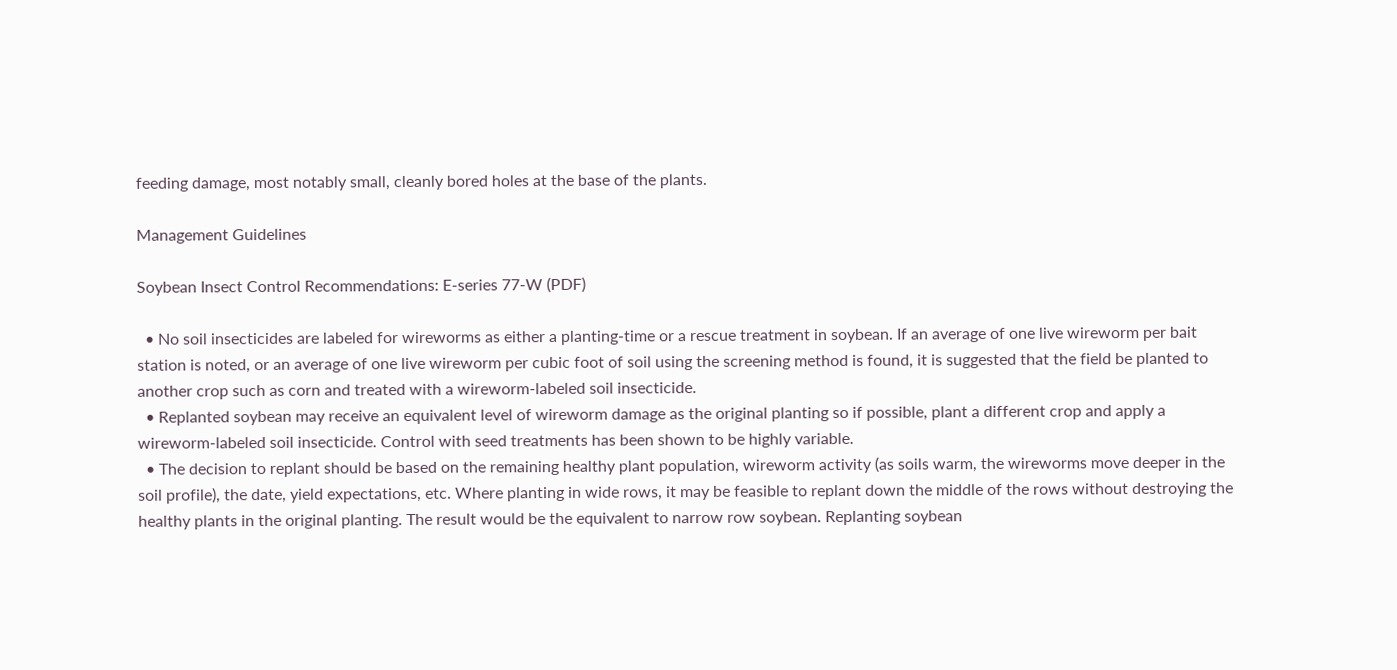feeding damage, most notably small, cleanly bored holes at the base of the plants.

Management Guidelines

Soybean Insect Control Recommendations: E-series 77-W (PDF)

  • No soil insecticides are labeled for wireworms as either a planting-time or a rescue treatment in soybean. If an average of one live wireworm per bait station is noted, or an average of one live wireworm per cubic foot of soil using the screening method is found, it is suggested that the field be planted to another crop such as corn and treated with a wireworm-labeled soil insecticide.
  • Replanted soybean may receive an equivalent level of wireworm damage as the original planting so if possible, plant a different crop and apply a wireworm-labeled soil insecticide. Control with seed treatments has been shown to be highly variable.
  • The decision to replant should be based on the remaining healthy plant population, wireworm activity (as soils warm, the wireworms move deeper in the soil profile), the date, yield expectations, etc. Where planting in wide rows, it may be feasible to replant down the middle of the rows without destroying the healthy plants in the original planting. The result would be the equivalent to narrow row soybean. Replanting soybean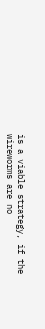is a viable strategy, if the wireworms are no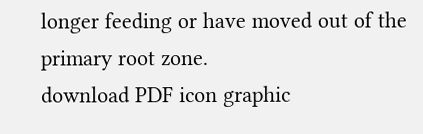longer feeding or have moved out of the primary root zone.
download PDF icon graphic